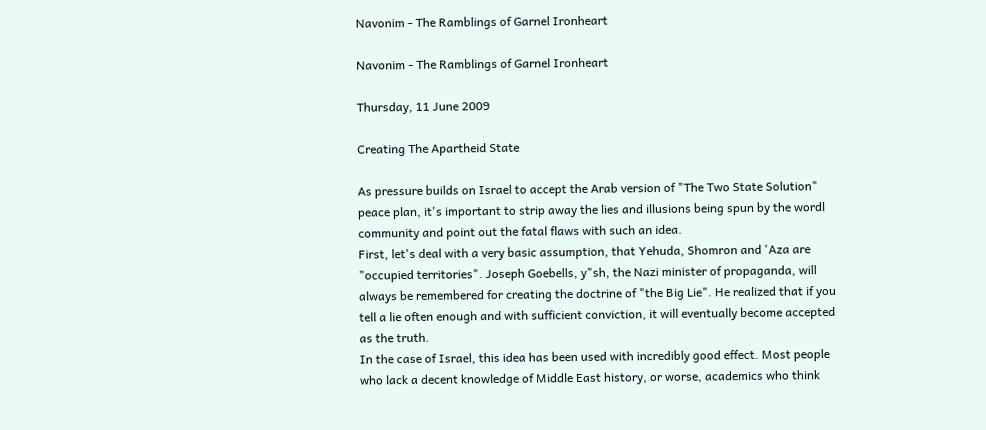Navonim - The Ramblings of Garnel Ironheart

Navonim - The Ramblings of Garnel Ironheart

Thursday, 11 June 2009

Creating The Apartheid State

As pressure builds on Israel to accept the Arab version of "The Two State Solution" peace plan, it's important to strip away the lies and illusions being spun by the wordl community and point out the fatal flaws with such an idea.
First, let's deal with a very basic assumption, that Yehuda, Shomron and 'Aza are "occupied territories". Joseph Goebells, y"sh, the Nazi minister of propaganda, will always be remembered for creating the doctrine of "the Big Lie". He realized that if you tell a lie often enough and with sufficient conviction, it will eventually become accepted as the truth.
In the case of Israel, this idea has been used with incredibly good effect. Most people who lack a decent knowledge of Middle East history, or worse, academics who think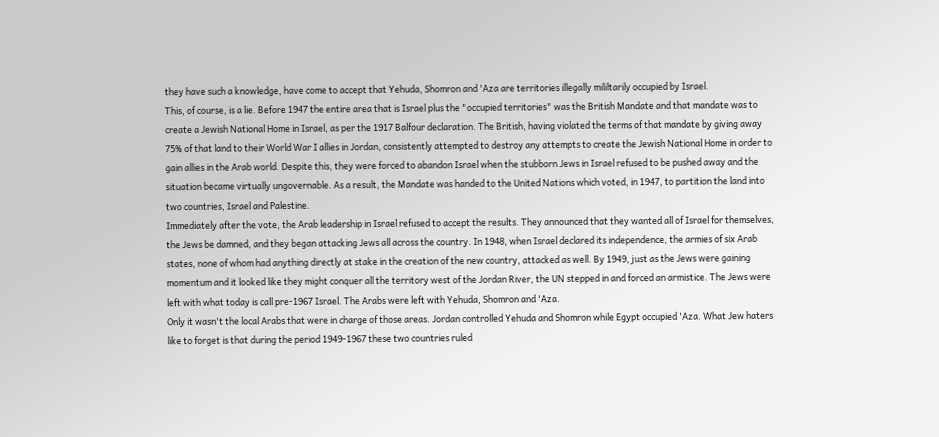they have such a knowledge, have come to accept that Yehuda, Shomron and 'Aza are territories illegally mililtarily occupied by Israel.
This, of course, is a lie. Before 1947 the entire area that is Israel plus the "occupied territories" was the British Mandate and that mandate was to create a Jewish National Home in Israel, as per the 1917 Balfour declaration. The British, having violated the terms of that mandate by giving away 75% of that land to their World War I allies in Jordan, consistently attempted to destroy any attempts to create the Jewish National Home in order to gain allies in the Arab world. Despite this, they were forced to abandon Israel when the stubborn Jews in Israel refused to be pushed away and the situation became virtually ungovernable. As a result, the Mandate was handed to the United Nations which voted, in 1947, to partition the land into two countries, Israel and Palestine.
Immediately after the vote, the Arab leadership in Israel refused to accept the results. They announced that they wanted all of Israel for themselves, the Jews be damned, and they began attacking Jews all across the country. In 1948, when Israel declared its independence, the armies of six Arab states, none of whom had anything directly at stake in the creation of the new country, attacked as well. By 1949, just as the Jews were gaining momentum and it looked like they might conquer all the territory west of the Jordan River, the UN stepped in and forced an armistice. The Jews were left with what today is call pre-1967 Israel. The Arabs were left with Yehuda, Shomron and 'Aza.
Only it wasn't the local Arabs that were in charge of those areas. Jordan controlled Yehuda and Shomron while Egypt occupied 'Aza. What Jew haters like to forget is that during the period 1949-1967 these two countries ruled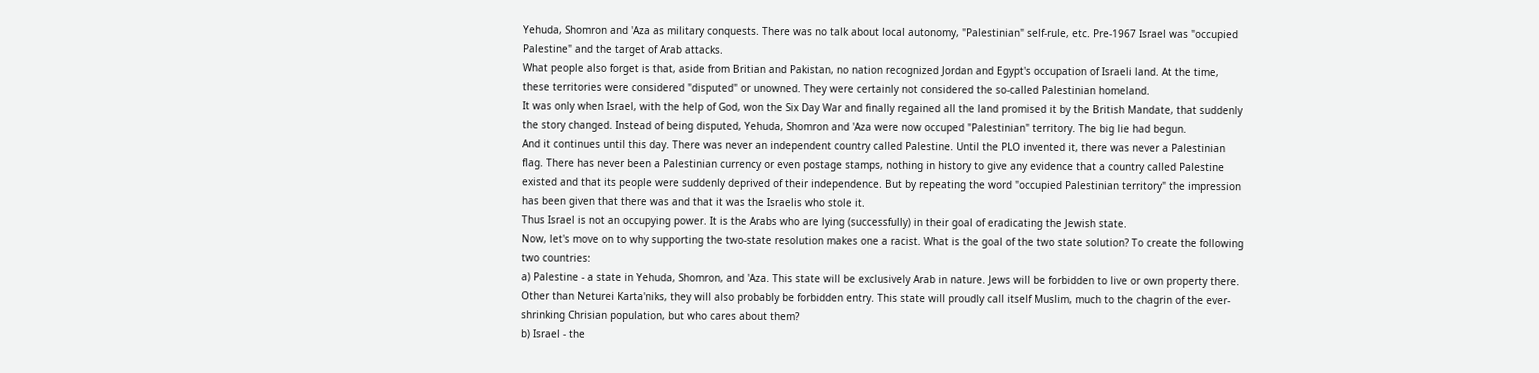Yehuda, Shomron and 'Aza as military conquests. There was no talk about local autonomy, "Palestinian" self-rule, etc. Pre-1967 Israel was "occupied Palestine" and the target of Arab attacks.
What people also forget is that, aside from Britian and Pakistan, no nation recognized Jordan and Egypt's occupation of Israeli land. At the time, these territories were considered "disputed" or unowned. They were certainly not considered the so-called Palestinian homeland.
It was only when Israel, with the help of God, won the Six Day War and finally regained all the land promised it by the British Mandate, that suddenly the story changed. Instead of being disputed, Yehuda, Shomron and 'Aza were now occuped "Palestinian" territory. The big lie had begun.
And it continues until this day. There was never an independent country called Palestine. Until the PLO invented it, there was never a Palestinian flag. There has never been a Palestinian currency or even postage stamps, nothing in history to give any evidence that a country called Palestine existed and that its people were suddenly deprived of their independence. But by repeating the word "occupied Palestinian territory" the impression has been given that there was and that it was the Israelis who stole it.
Thus Israel is not an occupying power. It is the Arabs who are lying (successfully) in their goal of eradicating the Jewish state.
Now, let's move on to why supporting the two-state resolution makes one a racist. What is the goal of the two state solution? To create the following two countries:
a) Palestine - a state in Yehuda, Shomron, and 'Aza. This state will be exclusively Arab in nature. Jews will be forbidden to live or own property there. Other than Neturei Karta'niks, they will also probably be forbidden entry. This state will proudly call itself Muslim, much to the chagrin of the ever-shrinking Chrisian population, but who cares about them?
b) Israel - the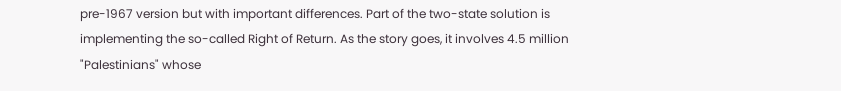pre-1967 version but with important differences. Part of the two-state solution is implementing the so-called Right of Return. As the story goes, it involves 4.5 million "Palestinians" whose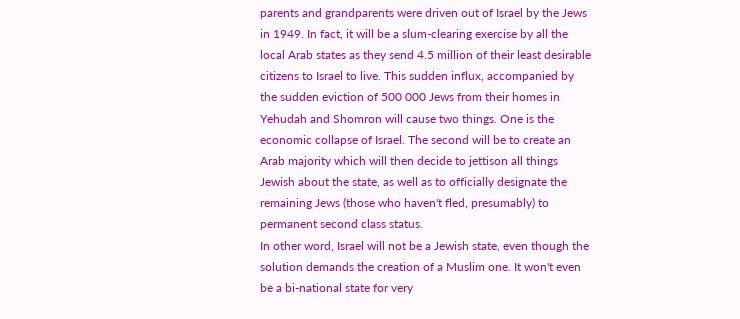parents and grandparents were driven out of Israel by the Jews in 1949. In fact, it will be a slum-clearing exercise by all the local Arab states as they send 4.5 million of their least desirable citizens to Israel to live. This sudden influx, accompanied by the sudden eviction of 500 000 Jews from their homes in Yehudah and Shomron will cause two things. One is the economic collapse of Israel. The second will be to create an Arab majority which will then decide to jettison all things Jewish about the state, as well as to officially designate the remaining Jews (those who haven't fled, presumably) to permanent second class status.
In other word, Israel will not be a Jewish state, even though the solution demands the creation of a Muslim one. It won't even be a bi-national state for very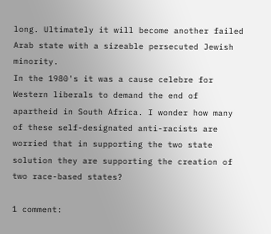long. Ultimately it will become another failed Arab state with a sizeable persecuted Jewish minority.
In the 1980's it was a cause celebre for Western liberals to demand the end of apartheid in South Africa. I wonder how many of these self-designated anti-racists are worried that in supporting the two state solution they are supporting the creation of two race-based states?

1 comment: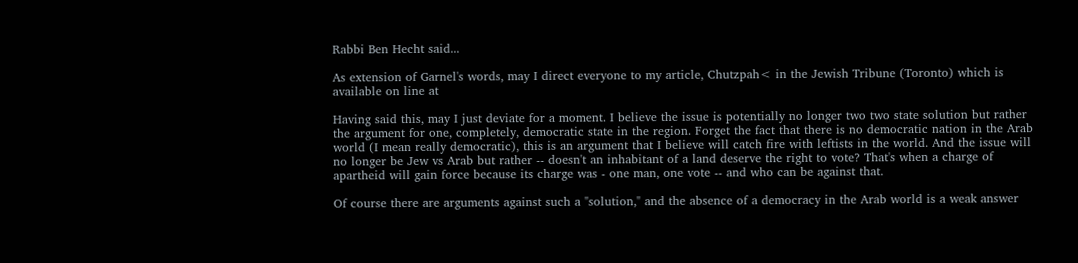Rabbi Ben Hecht said...

As extension of Garnel's words, may I direct everyone to my article, Chutzpah< in the Jewish Tribune (Toronto) which is available on line at

Having said this, may I just deviate for a moment. I believe the issue is potentially no longer two two state solution but rather the argument for one, completely, democratic state in the region. Forget the fact that there is no democratic nation in the Arab world (I mean really democratic), this is an argument that I believe will catch fire with leftists in the world. And the issue will no longer be Jew vs Arab but rather -- doesn't an inhabitant of a land deserve the right to vote? That's when a charge of apartheid will gain force because its charge was - one man, one vote -- and who can be against that.

Of course there are arguments against such a "solution," and the absence of a democracy in the Arab world is a weak answer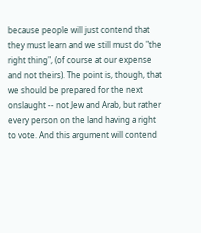because people will just contend that they must learn and we still must do "the right thing", (of course at our expense and not theirs). The point is, though, that we should be prepared for the next onslaught -- not Jew and Arab, but rather every person on the land having a right to vote. And this argument will contend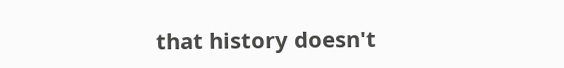that history doesn't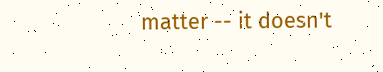matter -- it doesn't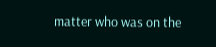matter who was on the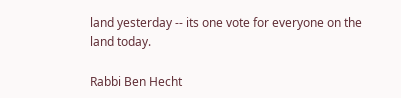land yesterday -- its one vote for everyone on the land today.

Rabbi Ben Hecht